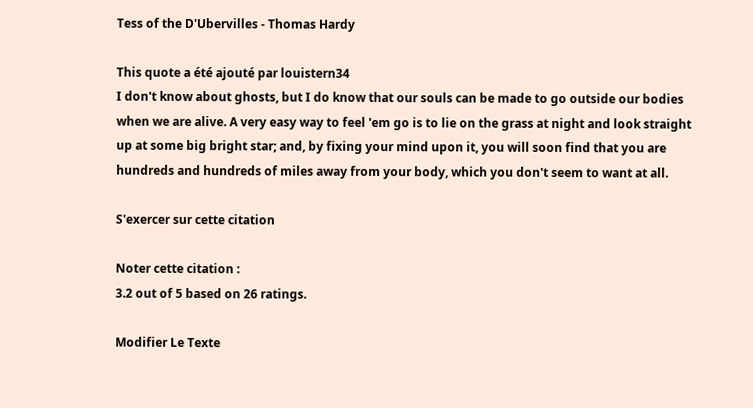Tess of the D'Ubervilles - Thomas Hardy

This quote a été ajouté par louistern34
I don't know about ghosts, but I do know that our souls can be made to go outside our bodies when we are alive. A very easy way to feel 'em go is to lie on the grass at night and look straight up at some big bright star; and, by fixing your mind upon it, you will soon find that you are hundreds and hundreds of miles away from your body, which you don't seem to want at all.

S'exercer sur cette citation

Noter cette citation :
3.2 out of 5 based on 26 ratings.

Modifier Le Texte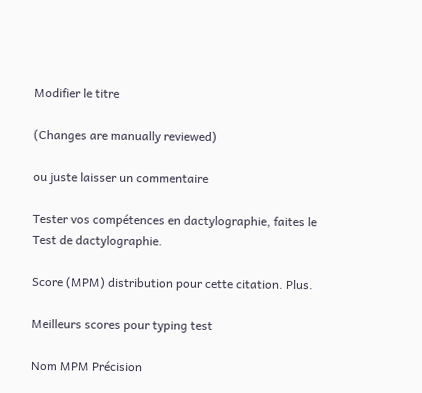Modifier le titre

(Changes are manually reviewed)

ou juste laisser un commentaire

Tester vos compétences en dactylographie, faites le Test de dactylographie.

Score (MPM) distribution pour cette citation. Plus.

Meilleurs scores pour typing test

Nom MPM Précision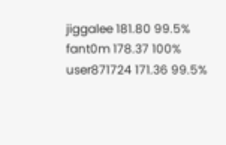jiggalee 181.80 99.5%
fant0m 178.37 100%
user871724 171.36 99.5%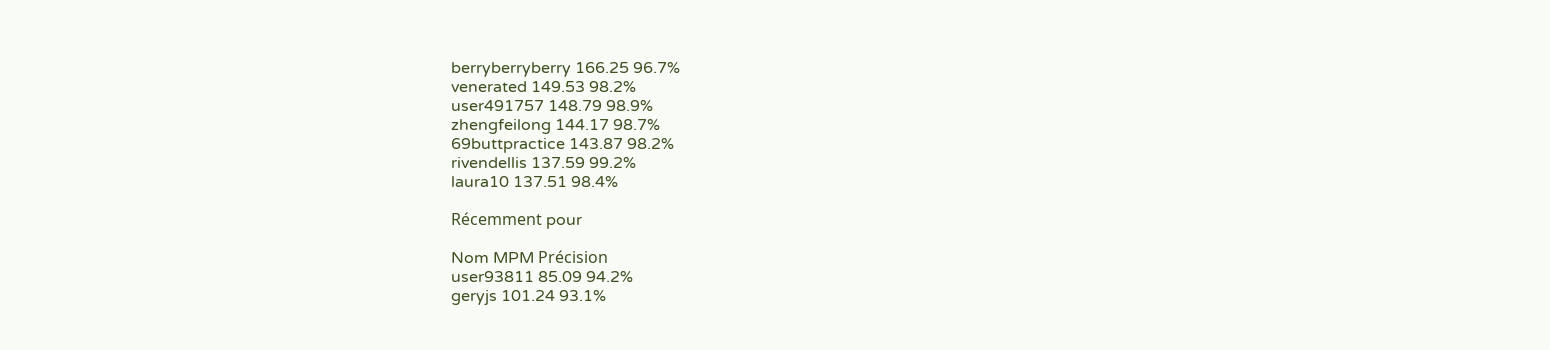berryberryberry 166.25 96.7%
venerated 149.53 98.2%
user491757 148.79 98.9%
zhengfeilong 144.17 98.7%
69buttpractice 143.87 98.2%
rivendellis 137.59 99.2%
laura10 137.51 98.4%

Récemment pour

Nom MPM Précision
user93811 85.09 94.2%
geryjs 101.24 93.1%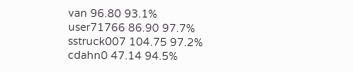van 96.80 93.1%
user71766 86.90 97.7%
sstruck007 104.75 97.2%
cdahn0 47.14 94.5%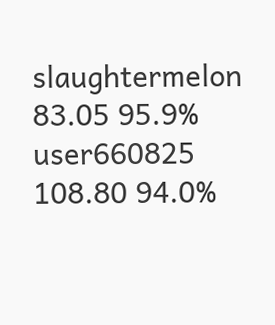slaughtermelon 83.05 95.9%
user660825 108.80 94.0%